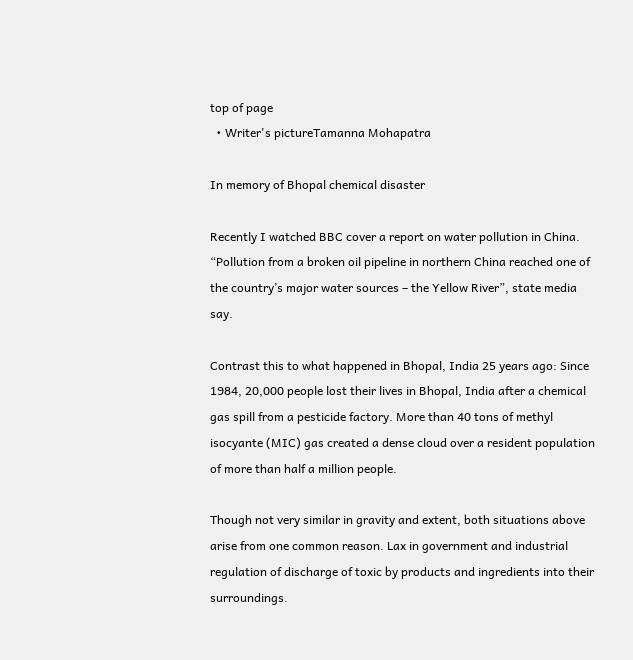top of page
  • Writer's pictureTamanna Mohapatra

In memory of Bhopal chemical disaster

Recently I watched BBC cover a report on water pollution in China. “Pollution from a broken oil pipeline in northern China reached one of the country’s major water sources – the Yellow River”, state media say.

Contrast this to what happened in Bhopal, India 25 years ago: Since 1984, 20,000 people lost their lives in Bhopal, India after a chemical gas spill from a pesticide factory. More than 40 tons of methyl isocyante (MIC) gas created a dense cloud over a resident population of more than half a million people.

Though not very similar in gravity and extent, both situations above arise from one common reason. Lax in government and industrial regulation of discharge of toxic by products and ingredients into their surroundings.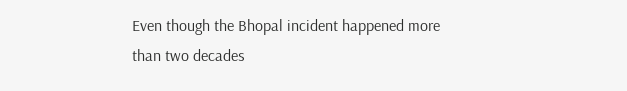Even though the Bhopal incident happened more than two decades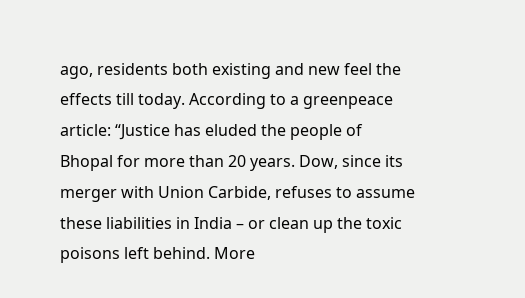ago, residents both existing and new feel the effects till today. According to a greenpeace article: “Justice has eluded the people of Bhopal for more than 20 years. Dow, since its merger with Union Carbide, refuses to assume these liabilities in India – or clean up the toxic poisons left behind. More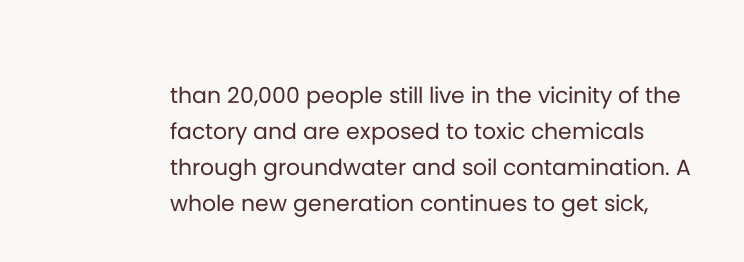than 20,000 people still live in the vicinity of the factory and are exposed to toxic chemicals through groundwater and soil contamination. A whole new generation continues to get sick,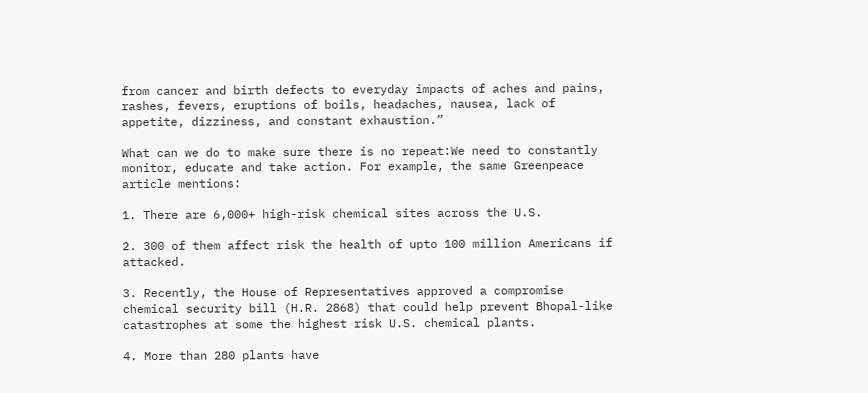from cancer and birth defects to everyday impacts of aches and pains, rashes, fevers, eruptions of boils, headaches, nausea, lack of appetite, dizziness, and constant exhaustion.”

What can we do to make sure there is no repeat:We need to constantly monitor, educate and take action. For example, the same Greenpeace article mentions:

1. There are 6,000+ high-risk chemical sites across the U.S.

2. 300 of them affect risk the health of upto 100 million Americans if attacked.

3. Recently, the House of Representatives approved a compromise chemical security bill (H.R. 2868) that could help prevent Bhopal-like catastrophes at some the highest risk U.S. chemical plants.

4. More than 280 plants have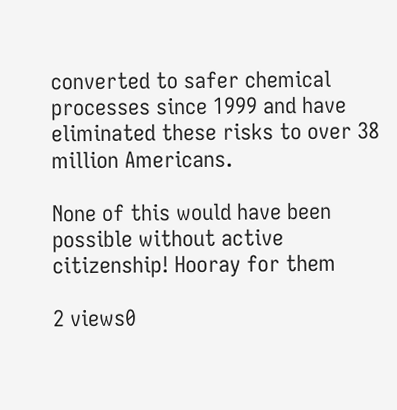converted to safer chemical processes since 1999 and have eliminated these risks to over 38 million Americans.

None of this would have been possible without active citizenship! Hooray for them

2 views0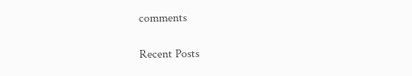comments

Recent Posts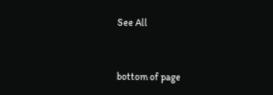See All


bottom of page